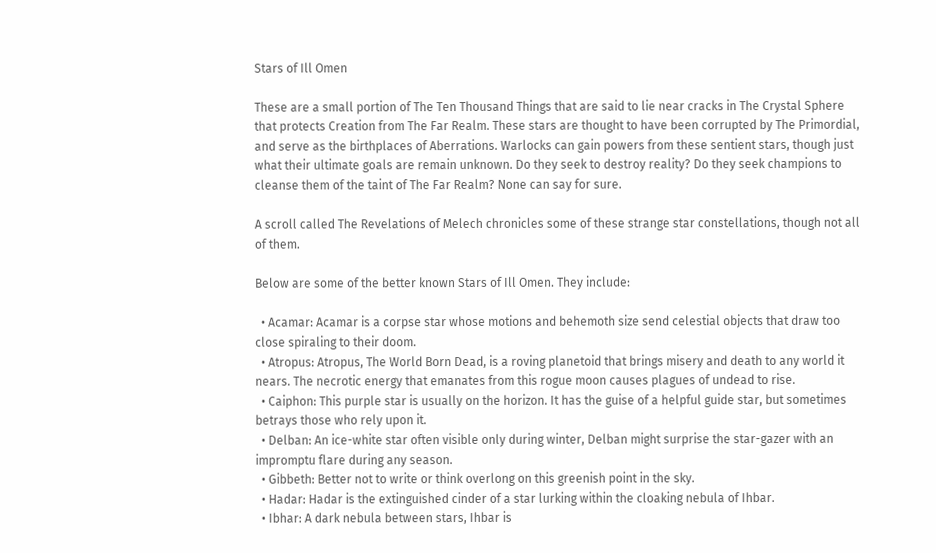Stars of Ill Omen

These are a small portion of The Ten Thousand Things that are said to lie near cracks in The Crystal Sphere that protects Creation from The Far Realm. These stars are thought to have been corrupted by The Primordial, and serve as the birthplaces of Aberrations. Warlocks can gain powers from these sentient stars, though just what their ultimate goals are remain unknown. Do they seek to destroy reality? Do they seek champions to cleanse them of the taint of The Far Realm? None can say for sure.

A scroll called The Revelations of Melech chronicles some of these strange star constellations, though not all of them.

Below are some of the better known Stars of Ill Omen. They include:

  • Acamar: Acamar is a corpse star whose motions and behemoth size send celestial objects that draw too close spiraling to their doom.
  • Atropus: Atropus, The World Born Dead, is a roving planetoid that brings misery and death to any world it nears. The necrotic energy that emanates from this rogue moon causes plagues of undead to rise.
  • Caiphon: This purple star is usually on the horizon. It has the guise of a helpful guide star, but sometimes betrays those who rely upon it.
  • Delban: An ice-white star often visible only during winter, Delban might surprise the star-gazer with an impromptu flare during any season.
  • Gibbeth: Better not to write or think overlong on this greenish point in the sky.
  • Hadar: Hadar is the extinguished cinder of a star lurking within the cloaking nebula of Ihbar.
  • Ibhar: A dark nebula between stars, Ihbar is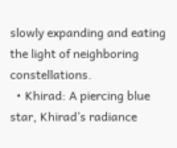slowly expanding and eating the light of neighboring constellations.
  • Khirad: A piercing blue star, Khirad’s radiance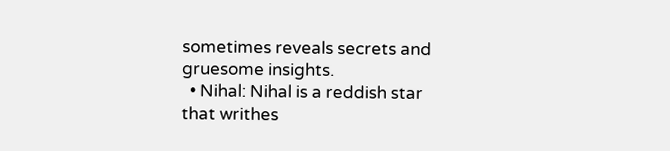sometimes reveals secrets and gruesome insights.
  • Nihal: Nihal is a reddish star that writhes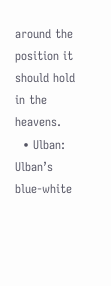around the position it should hold in the heavens.
  • Ulban: Ulban’s blue-white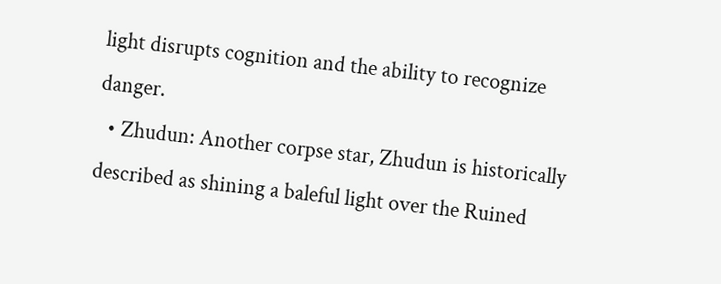light disrupts cognition and the ability to recognize danger.
  • Zhudun: Another corpse star, Zhudun is historically described as shining a baleful light over the Ruined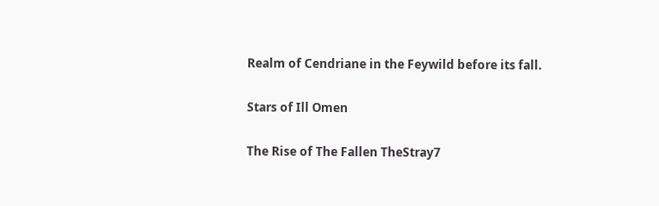Realm of Cendriane in the Feywild before its fall.

Stars of Ill Omen

The Rise of The Fallen TheStray7